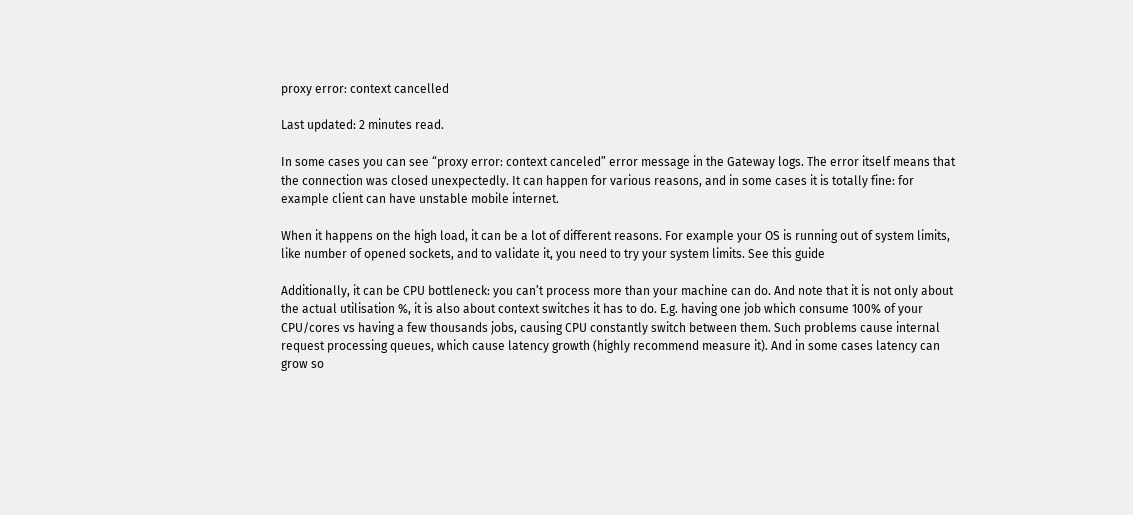proxy error: context cancelled

Last updated: 2 minutes read.

In some cases you can see “proxy error: context canceled” error message in the Gateway logs. The error itself means that the connection was closed unexpectedly. It can happen for various reasons, and in some cases it is totally fine: for example client can have unstable mobile internet.

When it happens on the high load, it can be a lot of different reasons. For example your OS is running out of system limits, like number of opened sockets, and to validate it, you need to try your system limits. See this guide

Additionally, it can be CPU bottleneck: you can’t process more than your machine can do. And note that it is not only about the actual utilisation %, it is also about context switches it has to do. E.g. having one job which consume 100% of your CPU/cores vs having a few thousands jobs, causing CPU constantly switch between them. Such problems cause internal request processing queues, which cause latency growth (highly recommend measure it). And in some cases latency can grow so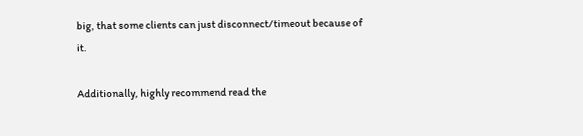big, that some clients can just disconnect/timeout because of it.

Additionally, highly recommend read the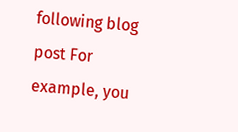following blog post For example, you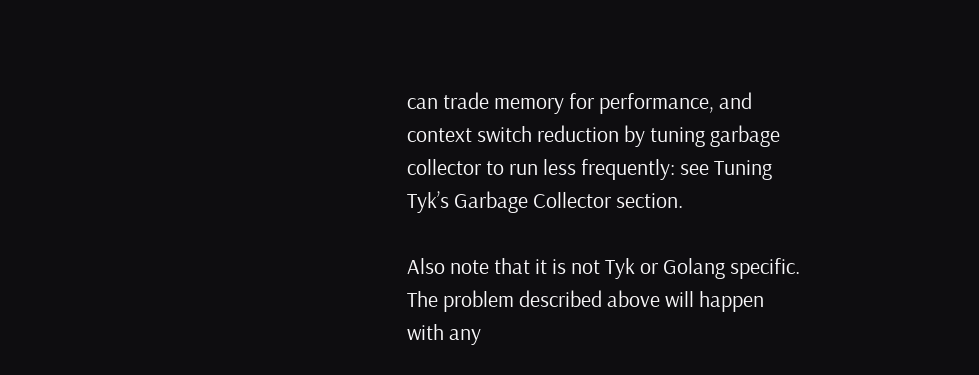can trade memory for performance, and context switch reduction by tuning garbage collector to run less frequently: see Tuning Tyk’s Garbage Collector section.

Also note that it is not Tyk or Golang specific. The problem described above will happen with any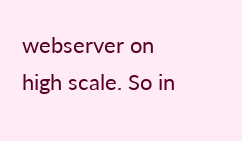webserver on high scale. So in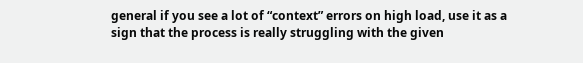general if you see a lot of “context” errors on high load, use it as a sign that the process is really struggling with the given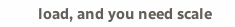load, and you need scale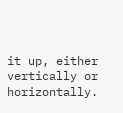it up, either vertically or horizontally.